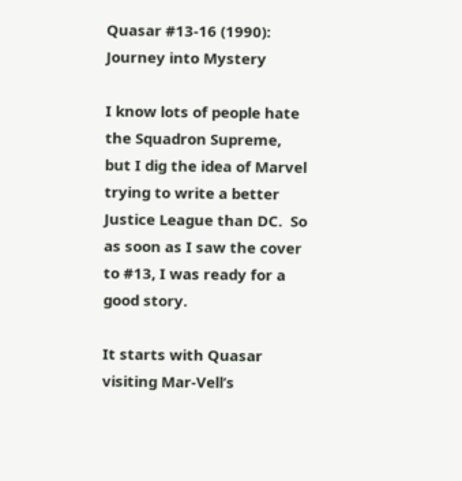Quasar #13-16 (1990): Journey into Mystery

I know lots of people hate the Squadron Supreme, but I dig the idea of Marvel trying to write a better Justice League than DC.  So as soon as I saw the cover to #13, I was ready for a good story.

It starts with Quasar visiting Mar-Vell’s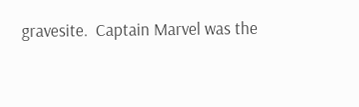gravesite.  Captain Marvel was the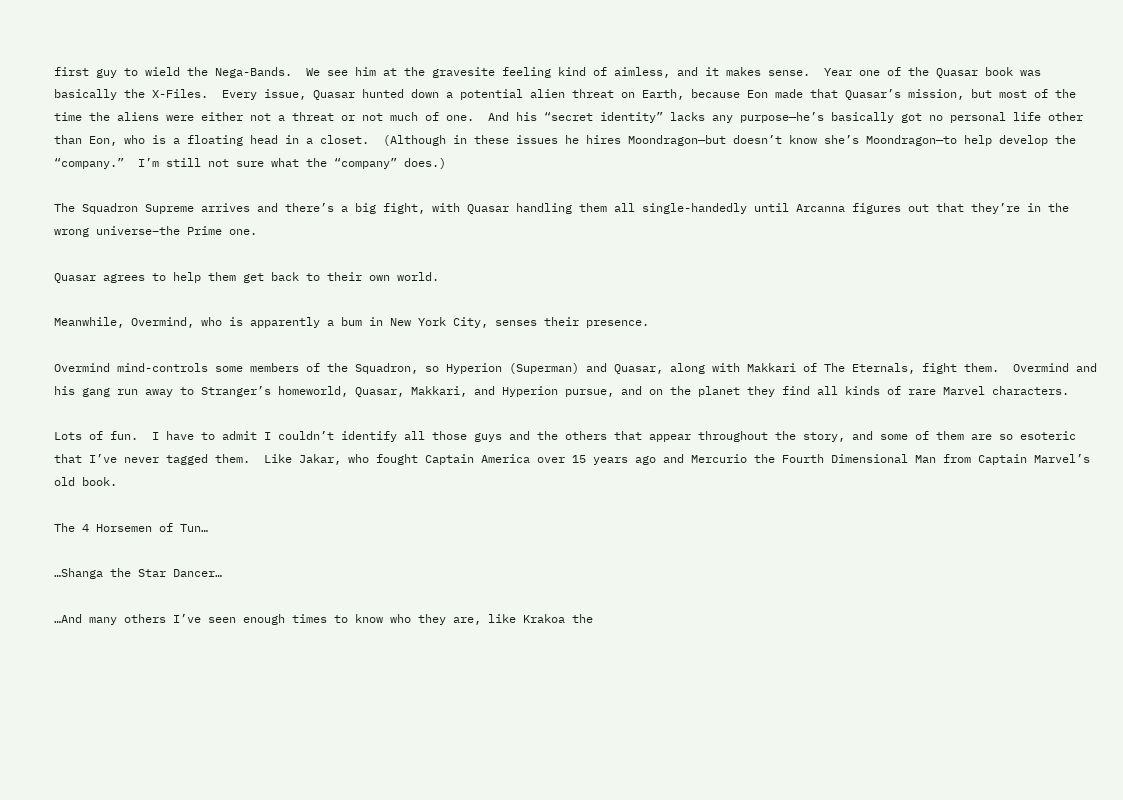first guy to wield the Nega-Bands.  We see him at the gravesite feeling kind of aimless, and it makes sense.  Year one of the Quasar book was basically the X-Files.  Every issue, Quasar hunted down a potential alien threat on Earth, because Eon made that Quasar’s mission, but most of the time the aliens were either not a threat or not much of one.  And his “secret identity” lacks any purpose—he’s basically got no personal life other than Eon, who is a floating head in a closet.  (Although in these issues he hires Moondragon—but doesn’t know she’s Moondragon—to help develop the “company.”  I’m still not sure what the “company” does.)

The Squadron Supreme arrives and there’s a big fight, with Quasar handling them all single-handedly until Arcanna figures out that they’re in the wrong universe–the Prime one.

Quasar agrees to help them get back to their own world.

Meanwhile, Overmind, who is apparently a bum in New York City, senses their presence.

Overmind mind-controls some members of the Squadron, so Hyperion (Superman) and Quasar, along with Makkari of The Eternals, fight them.  Overmind and his gang run away to Stranger’s homeworld, Quasar, Makkari, and Hyperion pursue, and on the planet they find all kinds of rare Marvel characters.

Lots of fun.  I have to admit I couldn’t identify all those guys and the others that appear throughout the story, and some of them are so esoteric that I’ve never tagged them.  Like Jakar, who fought Captain America over 15 years ago and Mercurio the Fourth Dimensional Man from Captain Marvel’s old book.

The 4 Horsemen of Tun…

…Shanga the Star Dancer…

…And many others I’ve seen enough times to know who they are, like Krakoa the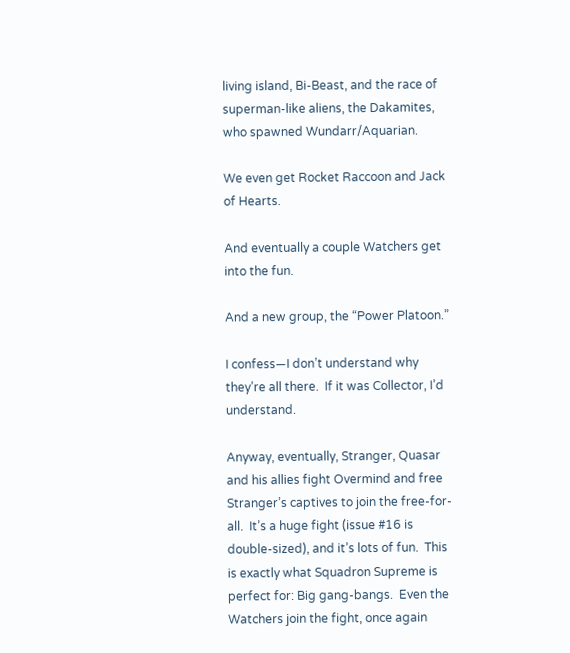living island, Bi-Beast, and the race of superman-like aliens, the Dakamites, who spawned Wundarr/Aquarian.

We even get Rocket Raccoon and Jack of Hearts.

And eventually a couple Watchers get into the fun.

And a new group, the “Power Platoon.”

I confess—I don’t understand why they’re all there.  If it was Collector, I’d understand.

Anyway, eventually, Stranger, Quasar and his allies fight Overmind and free Stranger’s captives to join the free-for-all.  It’s a huge fight (issue #16 is double-sized), and it’s lots of fun.  This is exactly what Squadron Supreme is perfect for: Big gang-bangs.  Even the Watchers join the fight, once again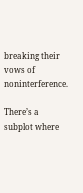breaking their vows of noninterference.

There’s a subplot where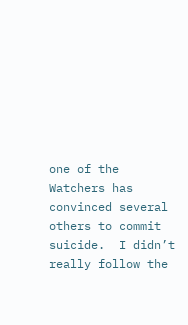one of the Watchers has convinced several others to commit suicide.  I didn’t really follow the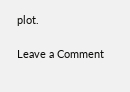plot.

Leave a Comment